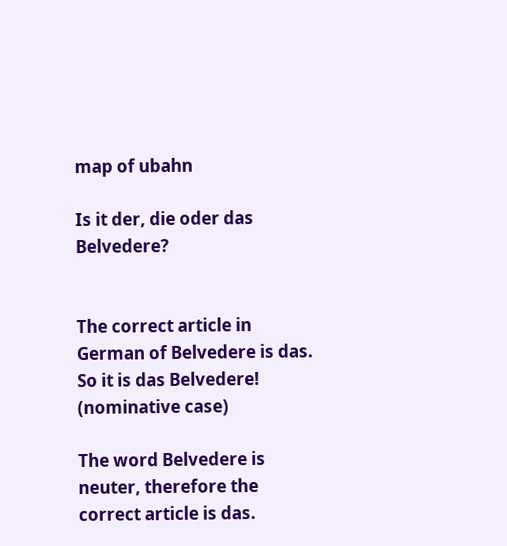map of ubahn

Is it der, die oder das Belvedere?


The correct article in German of Belvedere is das. So it is das Belvedere! (nominative case)

The word Belvedere is neuter, therefore the correct article is das.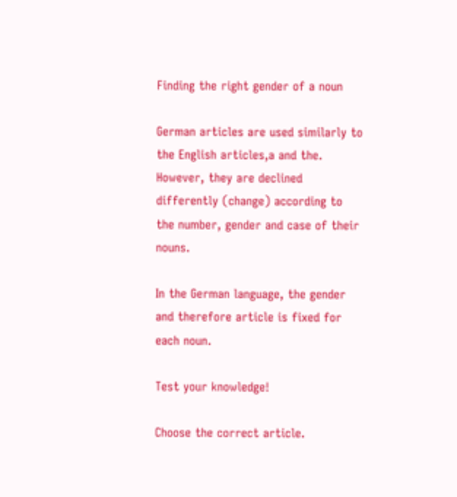Finding the right gender of a noun

German articles are used similarly to the English articles,a and the. However, they are declined differently (change) according to the number, gender and case of their nouns.

In the German language, the gender and therefore article is fixed for each noun.

Test your knowledge!

Choose the correct article.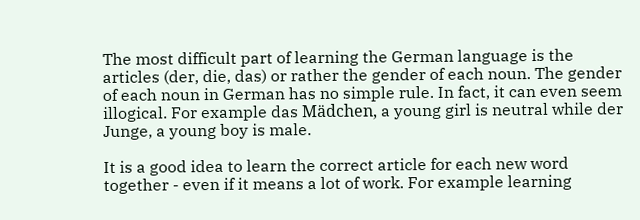The most difficult part of learning the German language is the articles (der, die, das) or rather the gender of each noun. The gender of each noun in German has no simple rule. In fact, it can even seem illogical. For example das Mädchen, a young girl is neutral while der Junge, a young boy is male.

It is a good idea to learn the correct article for each new word together - even if it means a lot of work. For example learning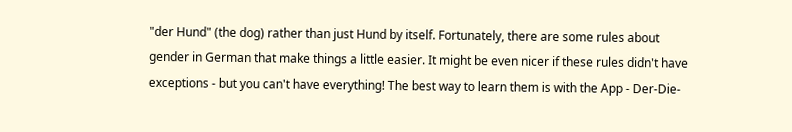"der Hund" (the dog) rather than just Hund by itself. Fortunately, there are some rules about gender in German that make things a little easier. It might be even nicer if these rules didn't have exceptions - but you can't have everything! The best way to learn them is with the App - Der-Die-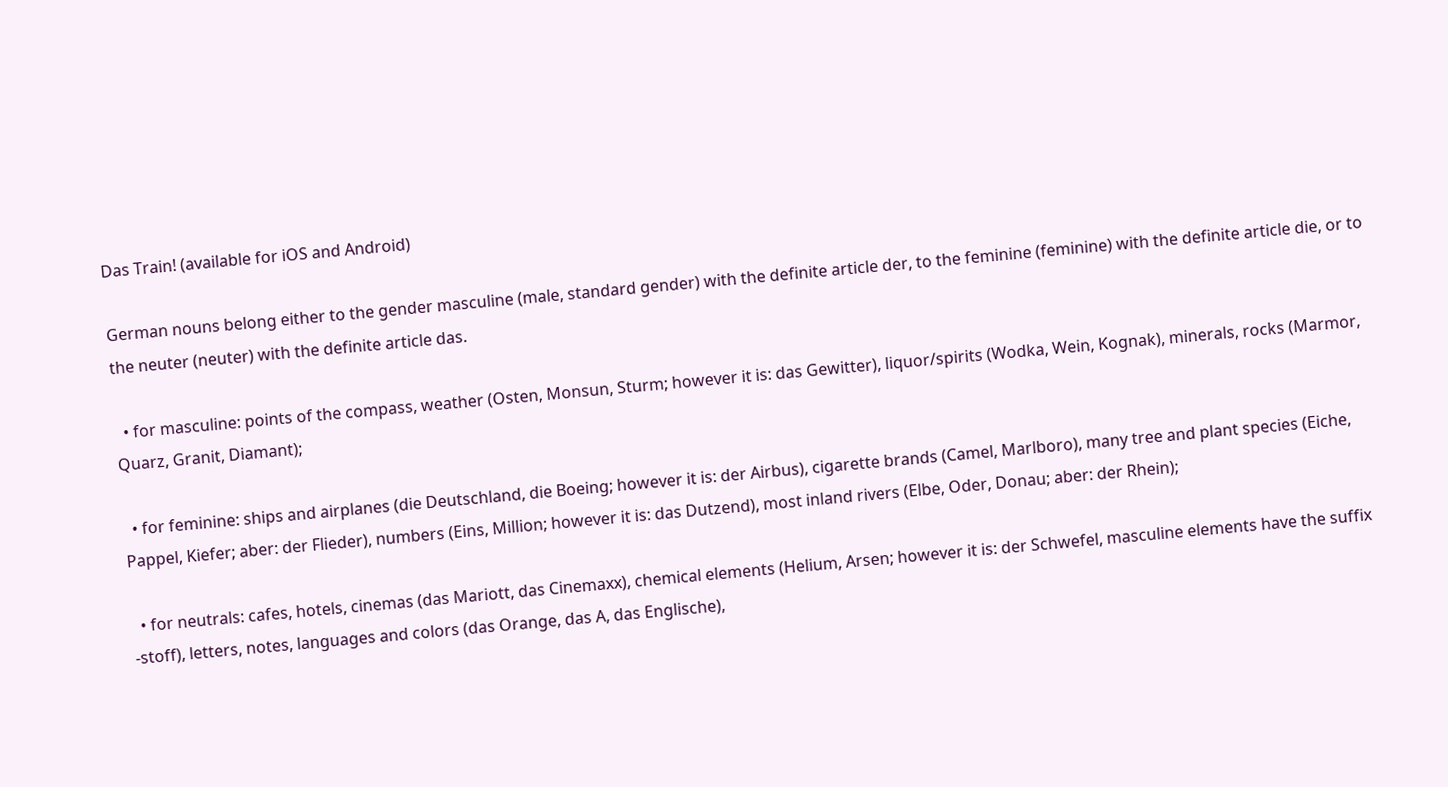Das Train! (available for iOS and Android)

German nouns belong either to the gender masculine (male, standard gender) with the definite article der, to the feminine (feminine) with the definite article die, or to the neuter (neuter) with the definite article das.

  • for masculine: points of the compass, weather (Osten, Monsun, Sturm; however it is: das Gewitter), liquor/spirits (Wodka, Wein, Kognak), minerals, rocks (Marmor, Quarz, Granit, Diamant);

  • for feminine: ships and airplanes (die Deutschland, die Boeing; however it is: der Airbus), cigarette brands (Camel, Marlboro), many tree and plant species (Eiche, Pappel, Kiefer; aber: der Flieder), numbers (Eins, Million; however it is: das Dutzend), most inland rivers (Elbe, Oder, Donau; aber: der Rhein);

  • for neutrals: cafes, hotels, cinemas (das Mariott, das Cinemaxx), chemical elements (Helium, Arsen; however it is: der Schwefel, masculine elements have the suffix -stoff), letters, notes, languages and colors (das Orange, das A, das Englische),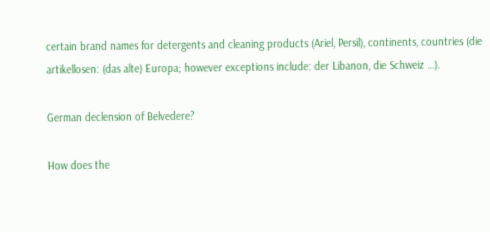certain brand names for detergents and cleaning products (Ariel, Persil), continents, countries (die artikellosen: (das alte) Europa; however exceptions include: der Libanon, die Schweiz …).

German declension of Belvedere?

How does the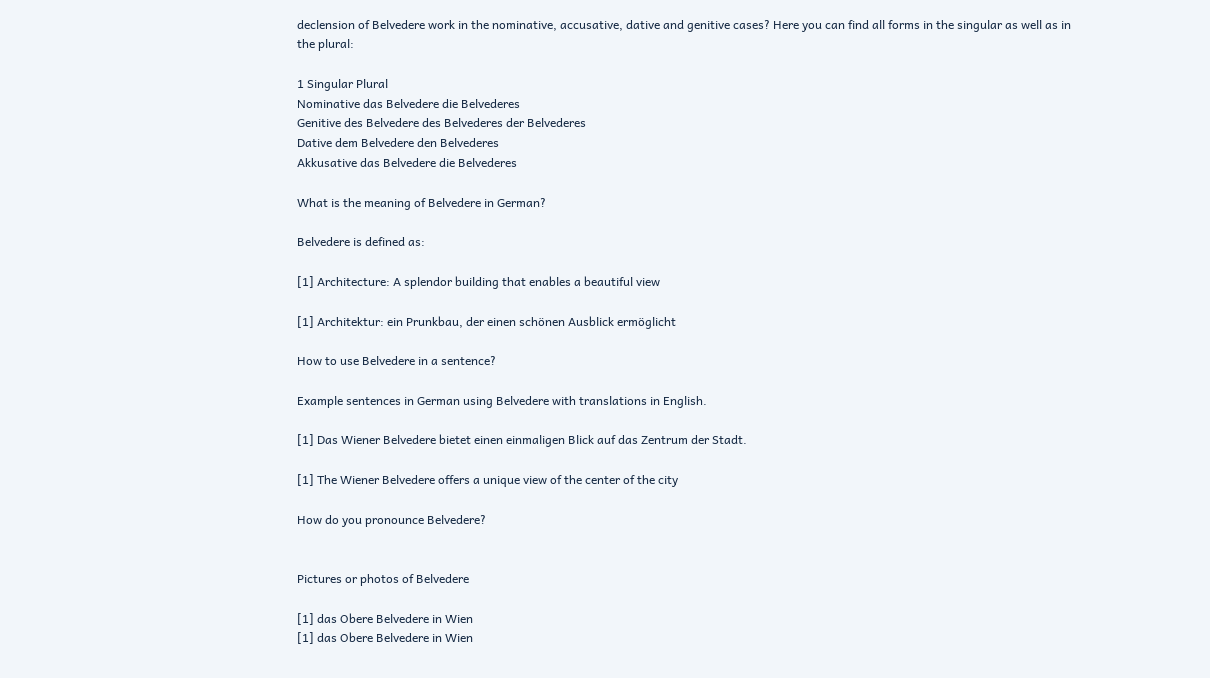declension of Belvedere work in the nominative, accusative, dative and genitive cases? Here you can find all forms in the singular as well as in the plural:

1 Singular Plural
Nominative das Belvedere die Belvederes
Genitive des Belvedere des Belvederes der Belvederes
Dative dem Belvedere den Belvederes
Akkusative das Belvedere die Belvederes

What is the meaning of Belvedere in German?

Belvedere is defined as:

[1] Architecture: A splendor building that enables a beautiful view

[1] Architektur: ein Prunkbau, der einen schönen Ausblick ermöglicht

How to use Belvedere in a sentence?

Example sentences in German using Belvedere with translations in English.

[1] Das Wiener Belvedere bietet einen einmaligen Blick auf das Zentrum der Stadt.

[1] The Wiener Belvedere offers a unique view of the center of the city

How do you pronounce Belvedere?


Pictures or photos of Belvedere

[1] das Obere Belvedere in Wien
[1] das Obere Belvedere in Wien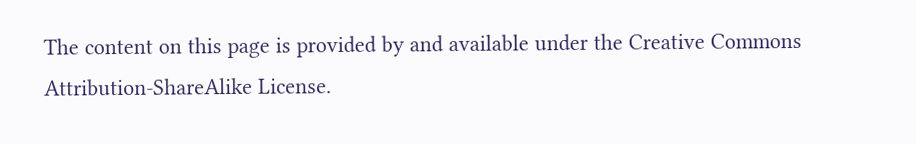The content on this page is provided by and available under the Creative Commons Attribution-ShareAlike License.